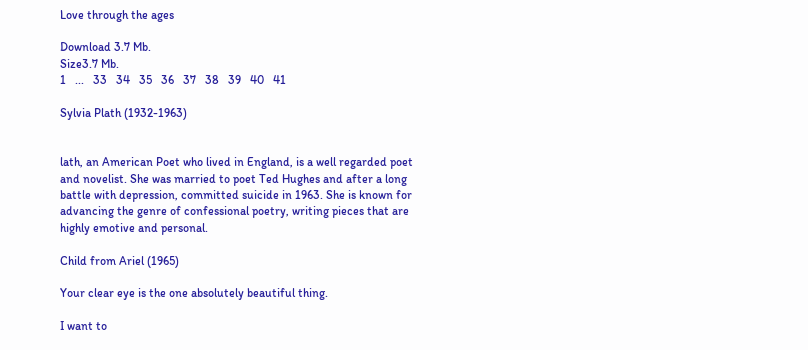Love through the ages

Download 3.7 Mb.
Size3.7 Mb.
1   ...   33   34   35   36   37   38   39   40   41

Sylvia Plath (1932-1963)


lath, an American Poet who lived in England, is a well regarded poet and novelist. She was married to poet Ted Hughes and after a long battle with depression, committed suicide in 1963. She is known for advancing the genre of confessional poetry, writing pieces that are highly emotive and personal.

Child from Ariel (1965)

Your clear eye is the one absolutely beautiful thing.

I want to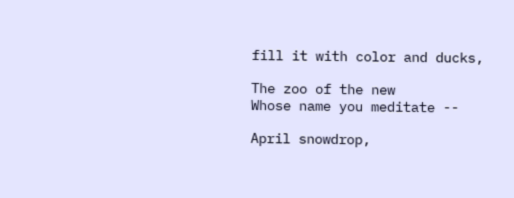fill it with color and ducks,

The zoo of the new
Whose name you meditate --

April snowdrop,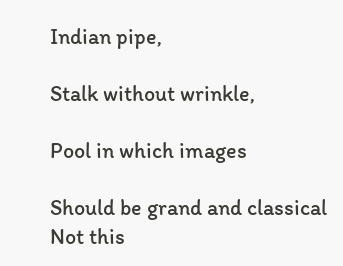Indian pipe,

Stalk without wrinkle,

Pool in which images

Should be grand and classical
Not this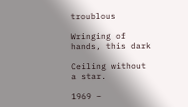troublous

Wringing of hands, this dark

Ceiling without a star.

1969 –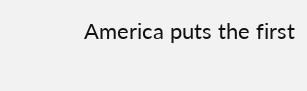America puts the first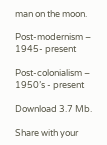man on the moon.

Post-modernism – 1945- present

Post-colonialism – 1950’s - present

Download 3.7 Mb.

Share with your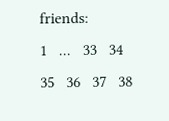friends:
1   ...   33   34   35   36   37   38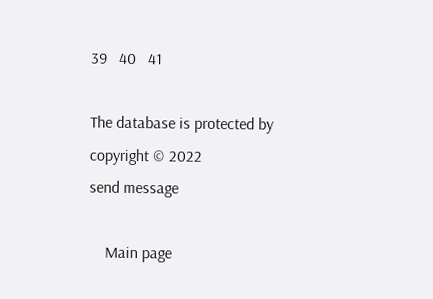39   40   41

The database is protected by copyright © 2022
send message

    Main page